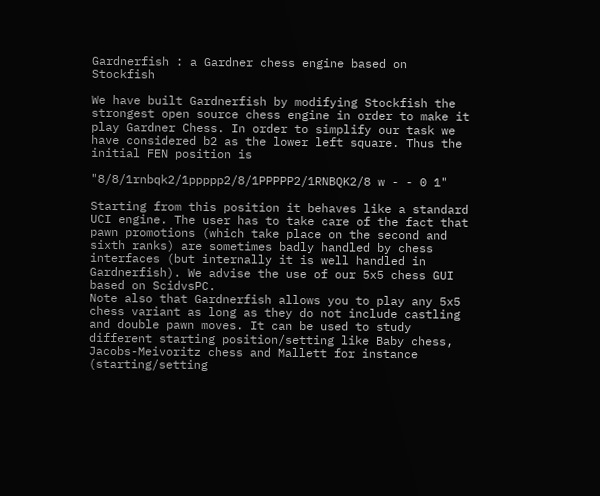Gardnerfish : a Gardner chess engine based on Stockfish

We have built Gardnerfish by modifying Stockfish the strongest open source chess engine in order to make it play Gardner Chess. In order to simplify our task we have considered b2 as the lower left square. Thus the initial FEN position is

"8/8/1rnbqk2/1ppppp2/8/1PPPPP2/1RNBQK2/8 w - - 0 1"

Starting from this position it behaves like a standard UCI engine. The user has to take care of the fact that pawn promotions (which take place on the second and sixth ranks) are sometimes badly handled by chess interfaces (but internally it is well handled in Gardnerfish). We advise the use of our 5x5 chess GUI based on ScidvsPC.
Note also that Gardnerfish allows you to play any 5x5 chess variant as long as they do not include castling and double pawn moves. It can be used to study different starting position/setting like Baby chess, Jacobs-Meivoritz chess and Mallett for instance (starting/setting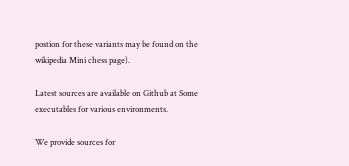postion for these variants may be found on the wikipedia Mini chess page).

Latest sources are available on Github at Some executables for various environments.

We provide sources for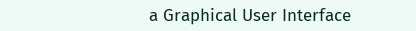a Graphical User Interface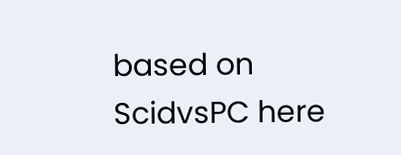based on ScidvsPC here